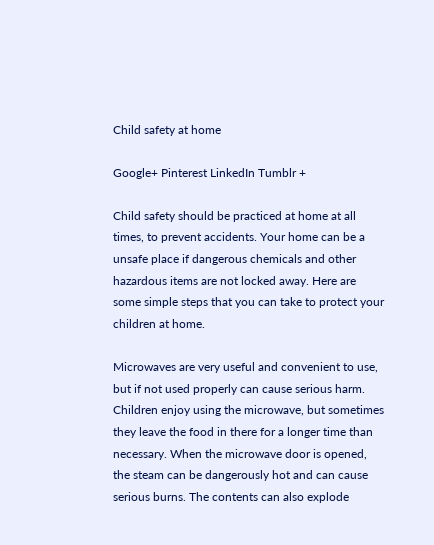Child safety at home

Google+ Pinterest LinkedIn Tumblr +

Child safety should be practiced at home at all times, to prevent accidents. Your home can be a unsafe place if dangerous chemicals and other hazardous items are not locked away. Here are some simple steps that you can take to protect your children at home.

Microwaves are very useful and convenient to use, but if not used properly can cause serious harm. Children enjoy using the microwave, but sometimes they leave the food in there for a longer time than necessary. When the microwave door is opened, the steam can be dangerously hot and can cause serious burns. The contents can also explode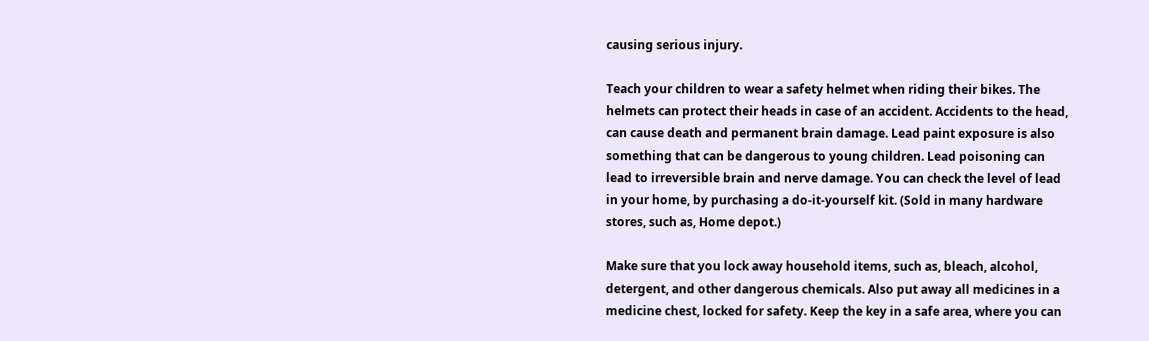causing serious injury.

Teach your children to wear a safety helmet when riding their bikes. The helmets can protect their heads in case of an accident. Accidents to the head, can cause death and permanent brain damage. Lead paint exposure is also something that can be dangerous to young children. Lead poisoning can lead to irreversible brain and nerve damage. You can check the level of lead in your home, by purchasing a do-it-yourself kit. (Sold in many hardware stores, such as, Home depot.)

Make sure that you lock away household items, such as, bleach, alcohol, detergent, and other dangerous chemicals. Also put away all medicines in a medicine chest, locked for safety. Keep the key in a safe area, where you can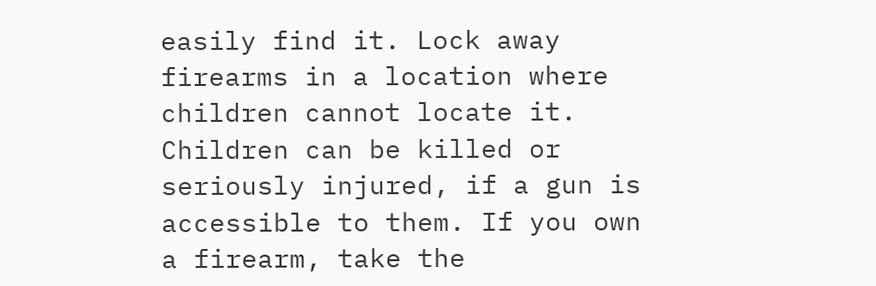easily find it. Lock away firearms in a location where children cannot locate it. Children can be killed or seriously injured, if a gun is accessible to them. If you own a firearm, take the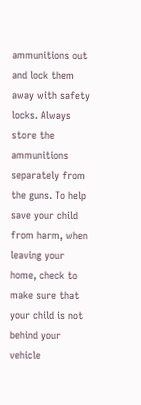ammunitions out and lock them away with safety locks. Always store the ammunitions separately from the guns. To help save your child from harm, when leaving your home, check to make sure that your child is not behind your vehicle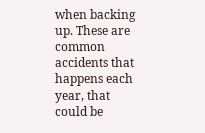when backing up. These are common accidents that happens each year, that could be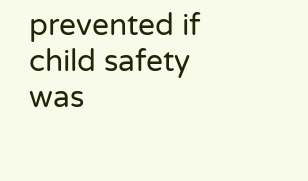prevented if child safety was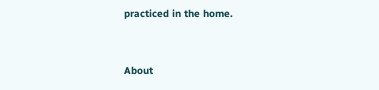practiced in the home.


About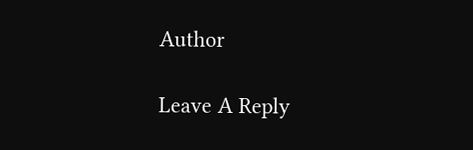Author

Leave A Reply